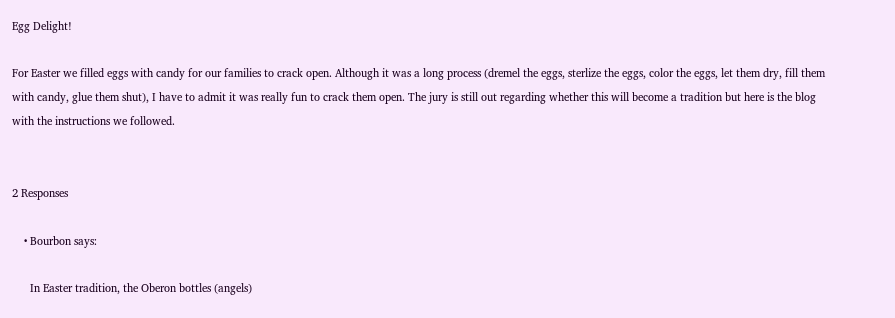Egg Delight!

For Easter we filled eggs with candy for our families to crack open. Although it was a long process (dremel the eggs, sterlize the eggs, color the eggs, let them dry, fill them with candy, glue them shut), I have to admit it was really fun to crack them open. The jury is still out regarding whether this will become a tradition but here is the blog with the instructions we followed.


2 Responses

    • Bourbon says:

      In Easter tradition, the Oberon bottles (angels)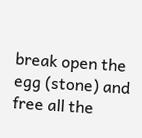break open the egg (stone) and free all the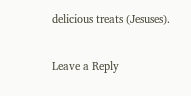delicious treats (Jesuses).

Leave a Reply